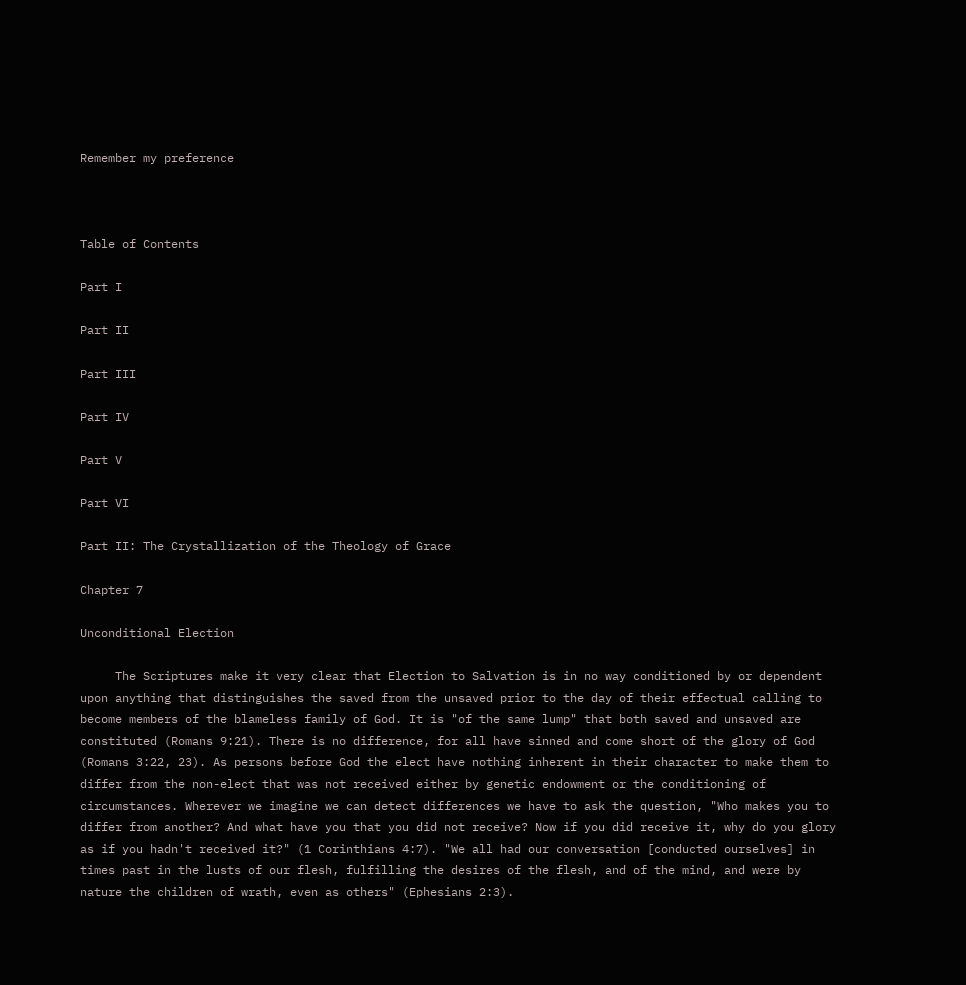Remember my preference



Table of Contents

Part I

Part II

Part III

Part IV

Part V

Part VI

Part II: The Crystallization of the Theology of Grace

Chapter 7

Unconditional Election

     The Scriptures make it very clear that Election to Salvation is in no way conditioned by or dependent upon anything that distinguishes the saved from the unsaved prior to the day of their effectual calling to become members of the blameless family of God. It is "of the same lump" that both saved and unsaved are constituted (Romans 9:21). There is no difference, for all have sinned and come short of the glory of God (Romans 3:22, 23). As persons before God the elect have nothing inherent in their character to make them to differ from the non-elect that was not received either by genetic endowment or the conditioning of circumstances. Wherever we imagine we can detect differences we have to ask the question, "Who makes you to differ from another? And what have you that you did not receive? Now if you did receive it, why do you glory as if you hadn't received it?" (1 Corinthians 4:7). "We all had our conversation [conducted ourselves] in times past in the lusts of our flesh, fulfilling the desires of the flesh, and of the mind, and were by nature the children of wrath, even as others" (Ephesians 2:3).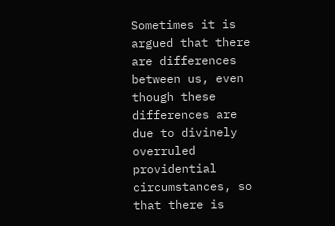Sometimes it is argued that there are differences between us, even though these differences are due to divinely overruled providential circumstances, so that there is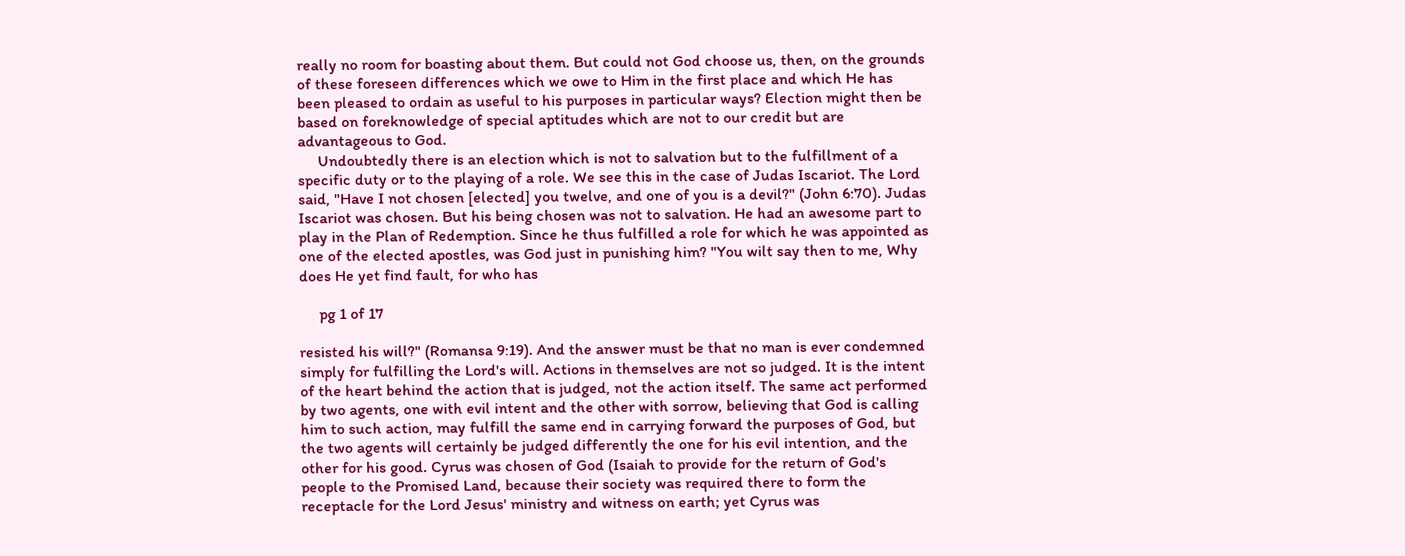really no room for boasting about them. But could not God choose us, then, on the grounds of these foreseen differences which we owe to Him in the first place and which He has been pleased to ordain as useful to his purposes in particular ways? Election might then be based on foreknowledge of special aptitudes which are not to our credit but are advantageous to God.
     Undoubtedly there is an election which is not to salvation but to the fulfillment of a specific duty or to the playing of a role. We see this in the case of Judas Iscariot. The Lord said, "Have I not chosen [elected] you twelve, and one of you is a devil?" (John 6:70). Judas Iscariot was chosen. But his being chosen was not to salvation. He had an awesome part to play in the Plan of Redemption. Since he thus fulfilled a role for which he was appointed as one of the elected apostles, was God just in punishing him? "You wilt say then to me, Why does He yet find fault, for who has

     pg 1 of 17

resisted his will?" (Romansa 9:19). And the answer must be that no man is ever condemned simply for fulfilling the Lord's will. Actions in themselves are not so judged. It is the intent of the heart behind the action that is judged, not the action itself. The same act performed by two agents, one with evil intent and the other with sorrow, believing that God is calling him to such action, may fulfill the same end in carrying forward the purposes of God, but the two agents will certainly be judged differently the one for his evil intention, and the other for his good. Cyrus was chosen of God (Isaiah to provide for the return of God's people to the Promised Land, because their society was required there to form the receptacle for the Lord Jesus' ministry and witness on earth; yet Cyrus was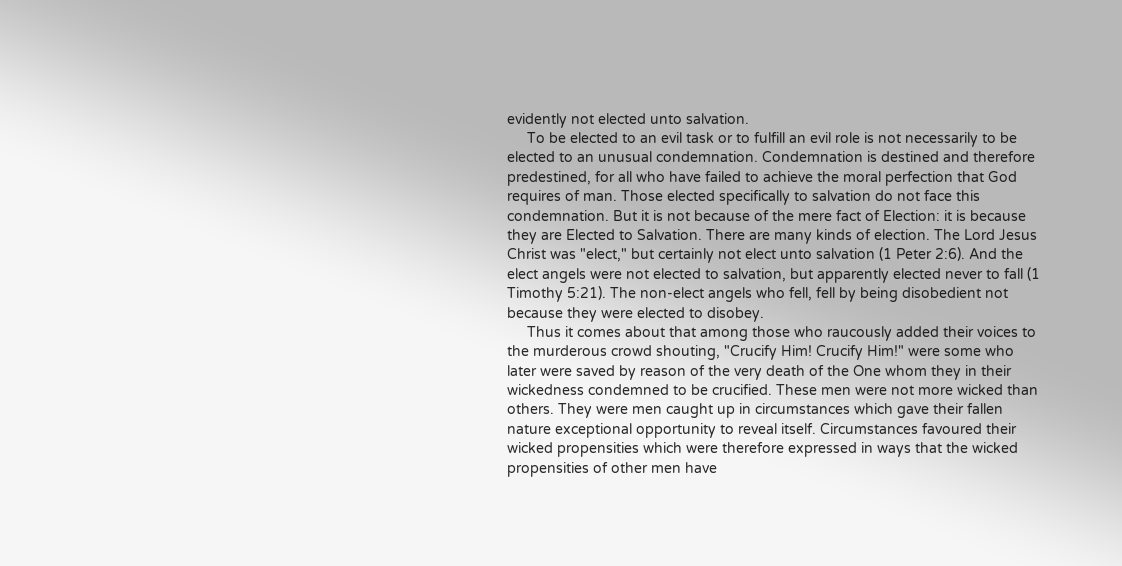evidently not elected unto salvation.
     To be elected to an evil task or to fulfill an evil role is not necessarily to be elected to an unusual condemnation. Condemnation is destined and therefore predestined, for all who have failed to achieve the moral perfection that God requires of man. Those elected specifically to salvation do not face this condemnation. But it is not because of the mere fact of Election: it is because they are Elected to Salvation. There are many kinds of election. The Lord Jesus Christ was "elect," but certainly not elect unto salvation (1 Peter 2:6). And the elect angels were not elected to salvation, but apparently elected never to fall (1 Timothy 5:21). The non-elect angels who fell, fell by being disobedient not because they were elected to disobey.
     Thus it comes about that among those who raucously added their voices to the murderous crowd shouting, "Crucify Him! Crucify Him!" were some who later were saved by reason of the very death of the One whom they in their wickedness condemned to be crucified. These men were not more wicked than others. They were men caught up in circumstances which gave their fallen nature exceptional opportunity to reveal itself. Circumstances favoured their wicked propensities which were therefore expressed in ways that the wicked propensities of other men have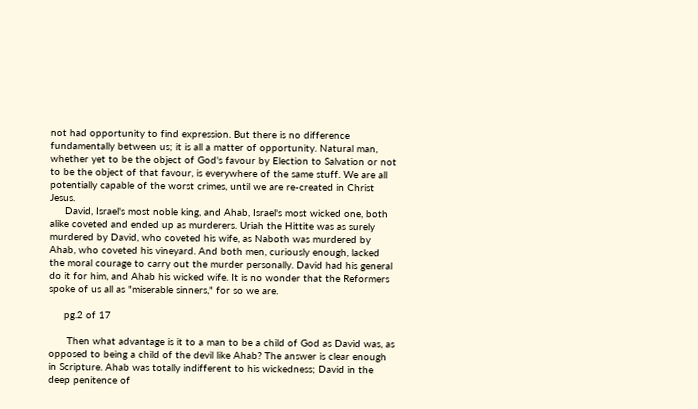not had opportunity to find expression. But there is no difference fundamentally between us; it is all a matter of opportunity. Natural man, whether yet to be the object of God's favour by Election to Salvation or not to be the object of that favour, is everywhere of the same stuff. We are all potentially capable of the worst crimes, until we are re-created in Christ Jesus.
     David, Israel's most noble king, and Ahab, Israel's most wicked one, both alike coveted and ended up as murderers. Uriah the Hittite was as surely murdered by David, who coveted his wife, as Naboth was murdered by Ahab, who coveted his vineyard. And both men, curiously enough, lacked the moral courage to carry out the murder personally. David had his general do it for him, and Ahab his wicked wife. It is no wonder that the Reformers spoke of us all as "miserable sinners," for so we are.

     pg.2 of 17

      Then what advantage is it to a man to be a child of God as David was, as opposed to being a child of the devil like Ahab? The answer is clear enough in Scripture. Ahab was totally indifferent to his wickedness; David in the deep penitence of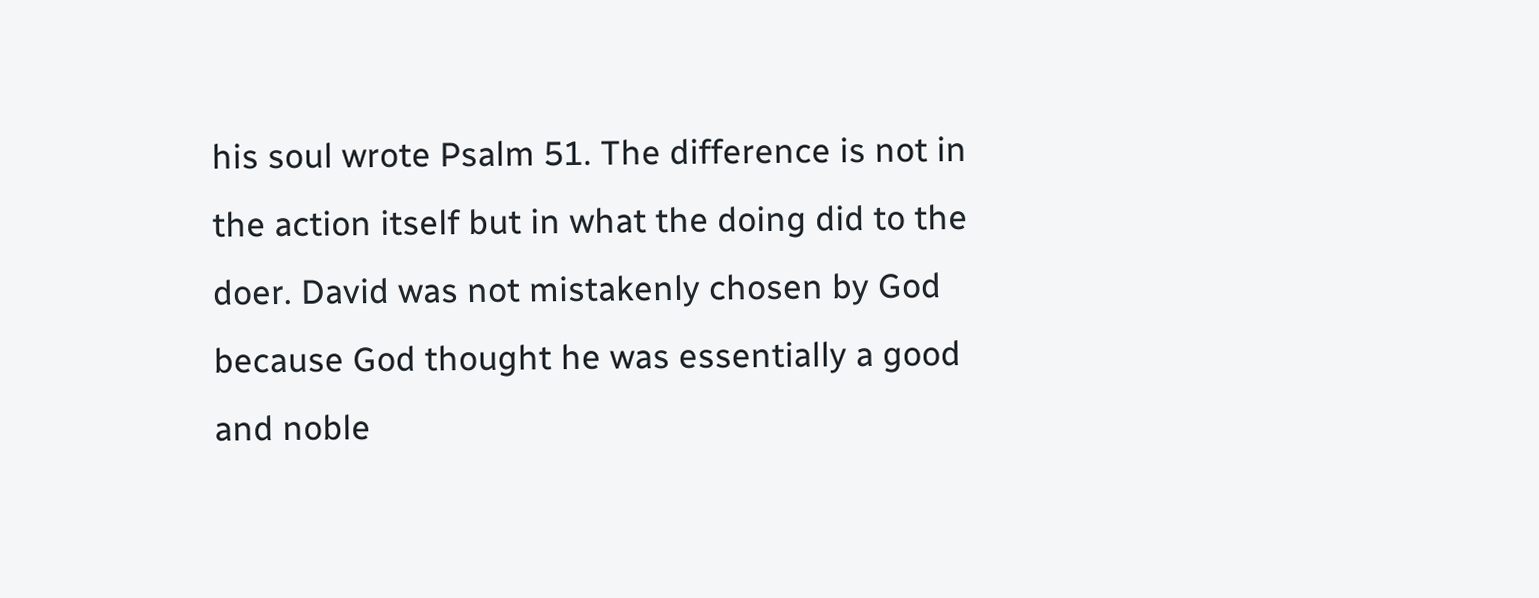his soul wrote Psalm 51. The difference is not in the action itself but in what the doing did to the doer. David was not mistakenly chosen by God because God thought he was essentially a good and noble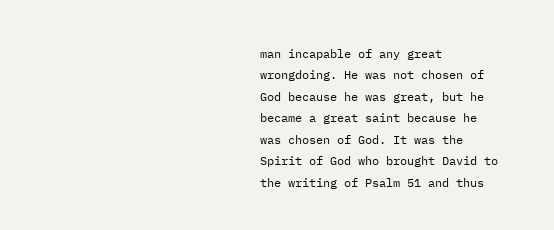man incapable of any great wrongdoing. He was not chosen of God because he was great, but he became a great saint because he was chosen of God. It was the Spirit of God who brought David to the writing of Psalm 51 and thus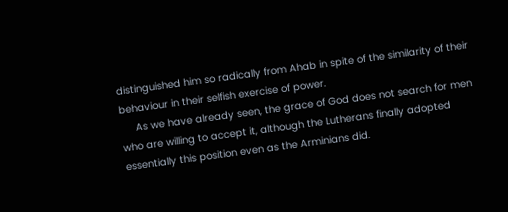distinguished him so radically from Ahab in spite of the similarity of their behaviour in their selfish exercise of power.
     As we have already seen, the grace of God does not search for men who are willing to accept it, although the Lutherans finally adopted essentially this position even as the Arminians did.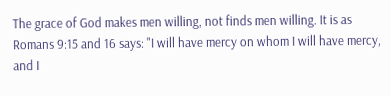The grace of God makes men willing, not finds men willing. It is as Romans 9:15 and 16 says: "I will have mercy on whom I will have mercy, and I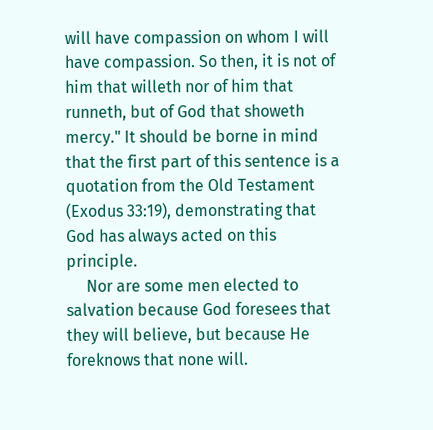will have compassion on whom I will have compassion. So then, it is not of him that willeth nor of him that runneth, but of God that showeth mercy." It should be borne in mind that the first part of this sentence is a quotation from the Old Testament (Exodus 33:19), demonstrating that God has always acted on this principle.
     Nor are some men elected to salvation because God foresees that they will believe, but because He foreknows that none will.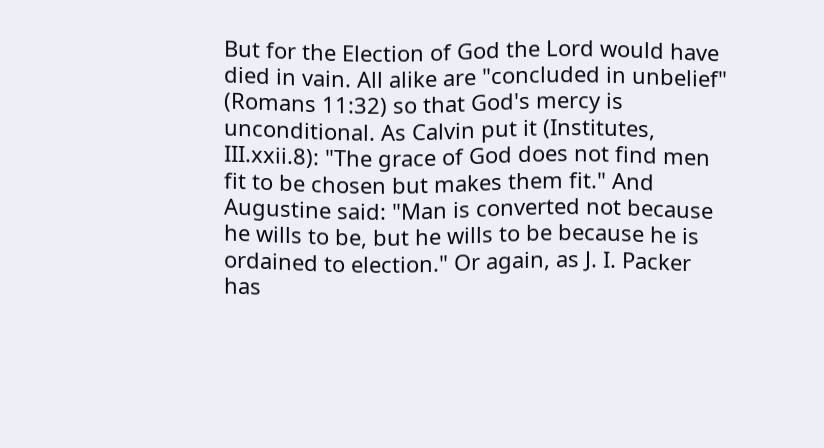But for the Election of God the Lord would have died in vain. All alike are "concluded in unbelief" (Romans 11:32) so that God's mercy is unconditional. As Calvin put it (Institutes, III.xxii.8): "The grace of God does not find men fit to be chosen but makes them fit." And Augustine said: "Man is converted not because he wills to be, but he wills to be because he is ordained to election." Or again, as J. I. Packer has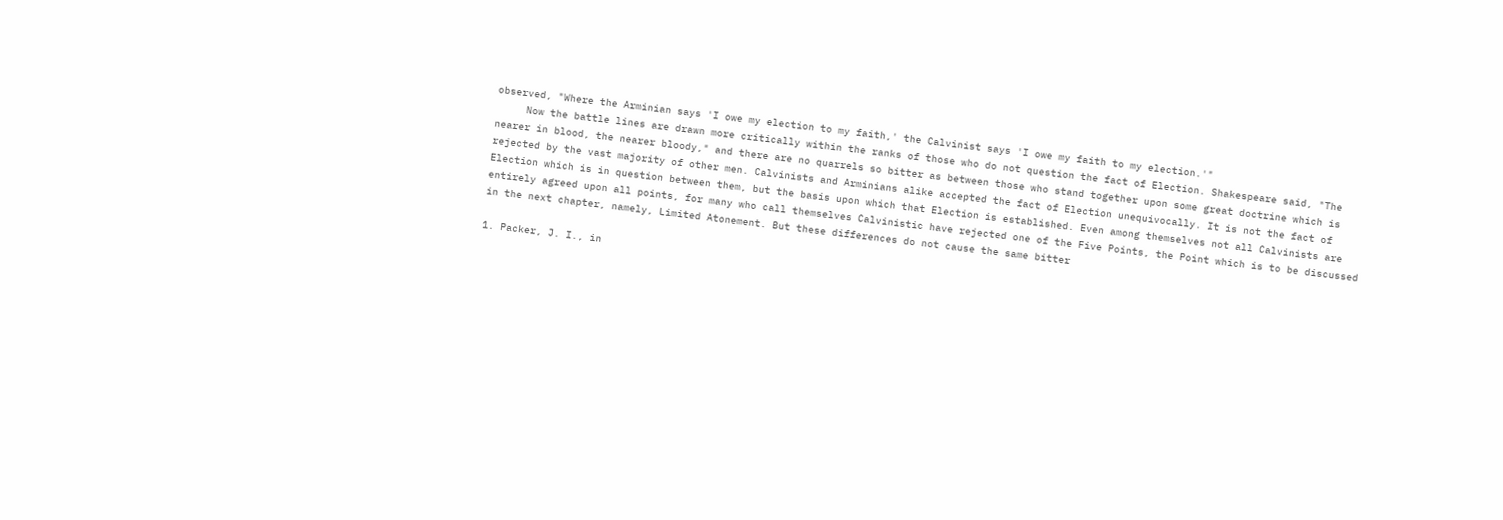observed, "Where the Arminian says 'I owe my election to my faith,' the Calvinist says 'I owe my faith to my election.'"
     Now the battle lines are drawn more critically within the ranks of those who do not question the fact of Election. Shakespeare said, "The nearer in blood, the nearer bloody," and there are no quarrels so bitter as between those who stand together upon some great doctrine which is rejected by the vast majority of other men. Calvinists and Arminians alike accepted the fact of Election unequivocally. It is not the fact of Election which is in question between them, but the basis upon which that Election is established. Even among themselves not all Calvinists are entirely agreed upon all points, for many who call themselves Calvinistic have rejected one of the Five Points, the Point which is to be discussed in the next chapter, namely, Limited Atonement. But these differences do not cause the same bitter

1. Packer, J. I., in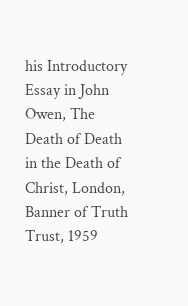his Introductory Essay in John Owen, The Death of Death in the Death of Christ, London, Banner of Truth Trust, 1959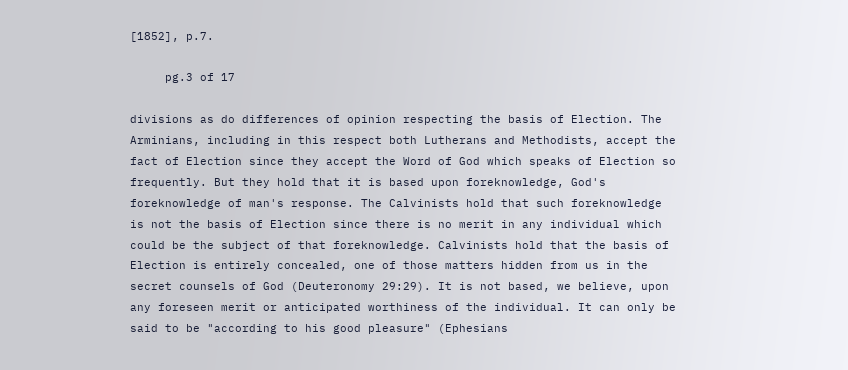[1852], p.7.

     pg.3 of 17

divisions as do differences of opinion respecting the basis of Election. The Arminians, including in this respect both Lutherans and Methodists, accept the fact of Election since they accept the Word of God which speaks of Election so frequently. But they hold that it is based upon foreknowledge, God's foreknowledge of man's response. The Calvinists hold that such foreknowledge is not the basis of Election since there is no merit in any individual which could be the subject of that foreknowledge. Calvinists hold that the basis of Election is entirely concealed, one of those matters hidden from us in the secret counsels of God (Deuteronomy 29:29). It is not based, we believe, upon any foreseen merit or anticipated worthiness of the individual. It can only be said to be "according to his good pleasure" (Ephesians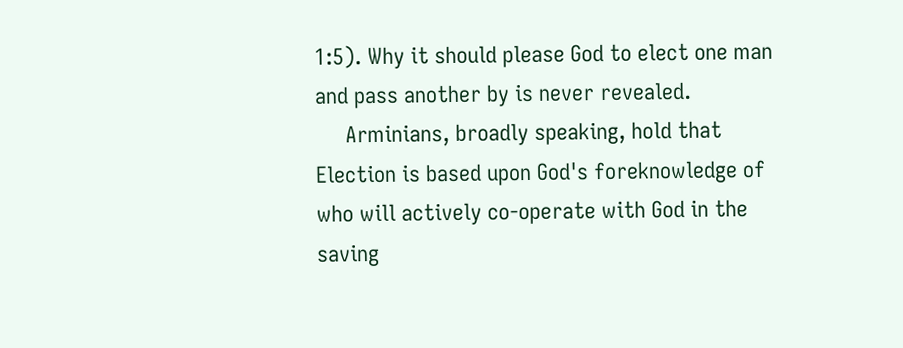1:5). Why it should please God to elect one man and pass another by is never revealed.
     Arminians, broadly speaking, hold that Election is based upon God's foreknowledge of who will actively co-operate with God in the saving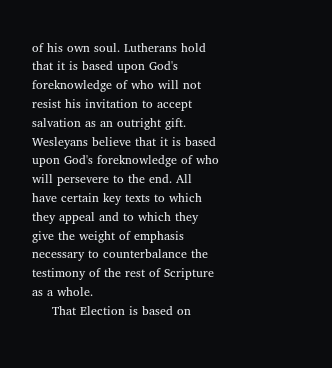of his own soul. Lutherans hold that it is based upon God's foreknowledge of who will not resist his invitation to accept salvation as an outright gift. Wesleyans believe that it is based upon God's foreknowledge of who will persevere to the end. All have certain key texts to which they appeal and to which they give the weight of emphasis necessary to counterbalance the testimony of the rest of Scripture as a whole.
     That Election is based on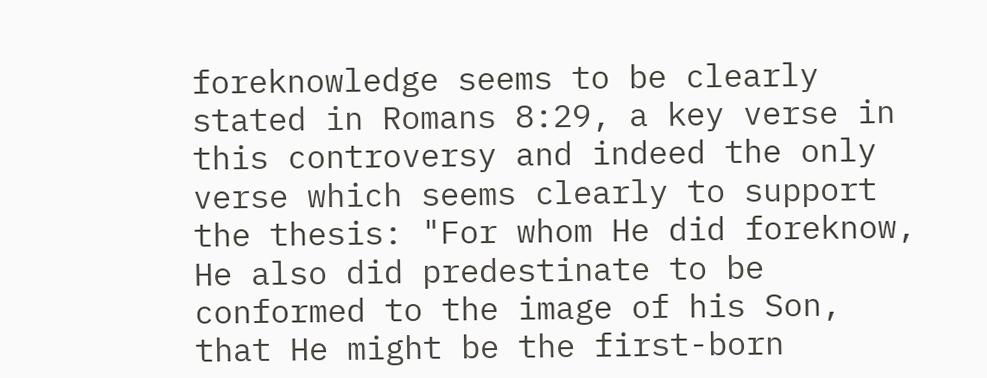foreknowledge seems to be clearly stated in Romans 8:29, a key verse in this controversy and indeed the only verse which seems clearly to support the thesis: "For whom He did foreknow, He also did predestinate to be conformed to the image of his Son, that He might be the first-born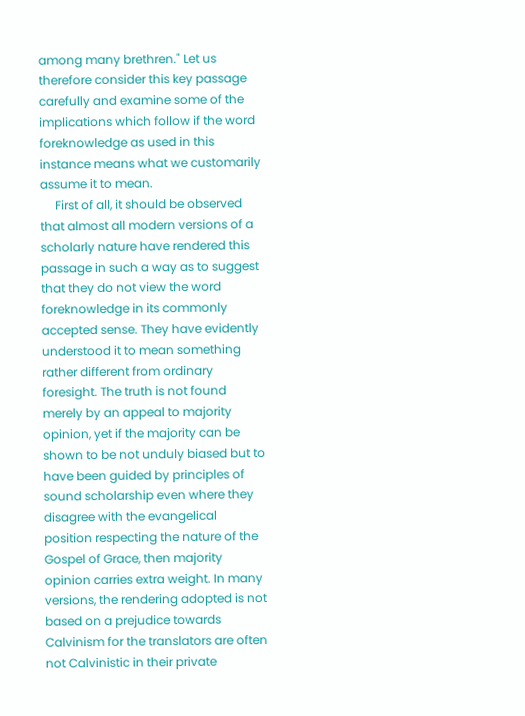among many brethren." Let us therefore consider this key passage carefully and examine some of the implications which follow if the word foreknowledge as used in this instance means what we customarily assume it to mean.
     First of all, it should be observed that almost all modern versions of a scholarly nature have rendered this passage in such a way as to suggest that they do not view the word foreknowledge in its commonly accepted sense. They have evidently understood it to mean something rather different from ordinary foresight. The truth is not found merely by an appeal to majority opinion, yet if the majority can be shown to be not unduly biased but to have been guided by principles of sound scholarship even where they disagree with the evangelical position respecting the nature of the Gospel of Grace, then majority opinion carries extra weight. In many versions, the rendering adopted is not based on a prejudice towards Calvinism for the translators are often not Calvinistic in their private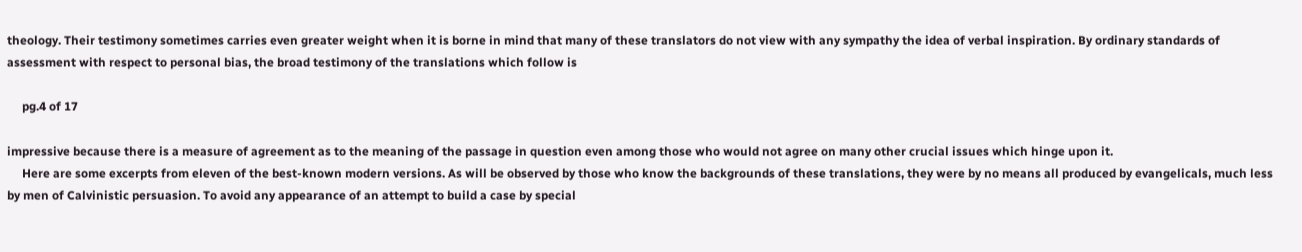theology. Their testimony sometimes carries even greater weight when it is borne in mind that many of these translators do not view with any sympathy the idea of verbal inspiration. By ordinary standards of assessment with respect to personal bias, the broad testimony of the translations which follow is

     pg.4 of 17

impressive because there is a measure of agreement as to the meaning of the passage in question even among those who would not agree on many other crucial issues which hinge upon it.
     Here are some excerpts from eleven of the best-known modern versions. As will be observed by those who know the backgrounds of these translations, they were by no means all produced by evangelicals, much less by men of Calvinistic persuasion. To avoid any appearance of an attempt to build a case by special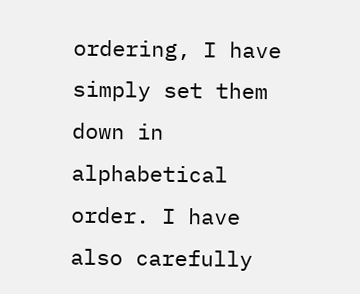ordering, I have simply set them down in alphabetical order. I have also carefully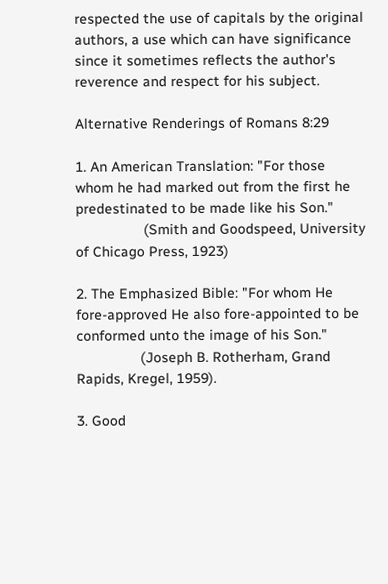respected the use of capitals by the original authors, a use which can have significance since it sometimes reflects the author's reverence and respect for his subject.

Alternative Renderings of Romans 8:29

1. An American Translation: "For those whom he had marked out from the first he predestinated to be made like his Son."
                 (Smith and Goodspeed, University of Chicago Press, 1923)

2. The Emphasized Bible: "For whom He fore-approved He also fore-appointed to be conformed unto the image of his Son."
                (Joseph B. Rotherham, Grand Rapids, Kregel, 1959).

3. Good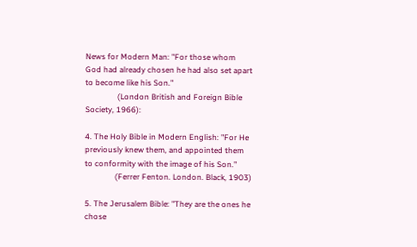News for Modern Man: "For those whom God had already chosen he had also set apart to become like his Son."
                (London British and Foreign Bible Society, 1966):

4. The Holy Bible in Modern English: "For He previously knew them, and appointed them to conformity with the image of his Son."
               (Ferrer Fenton. London. Black, 1903)

5. The Jerusalem Bible: "They are the ones he chose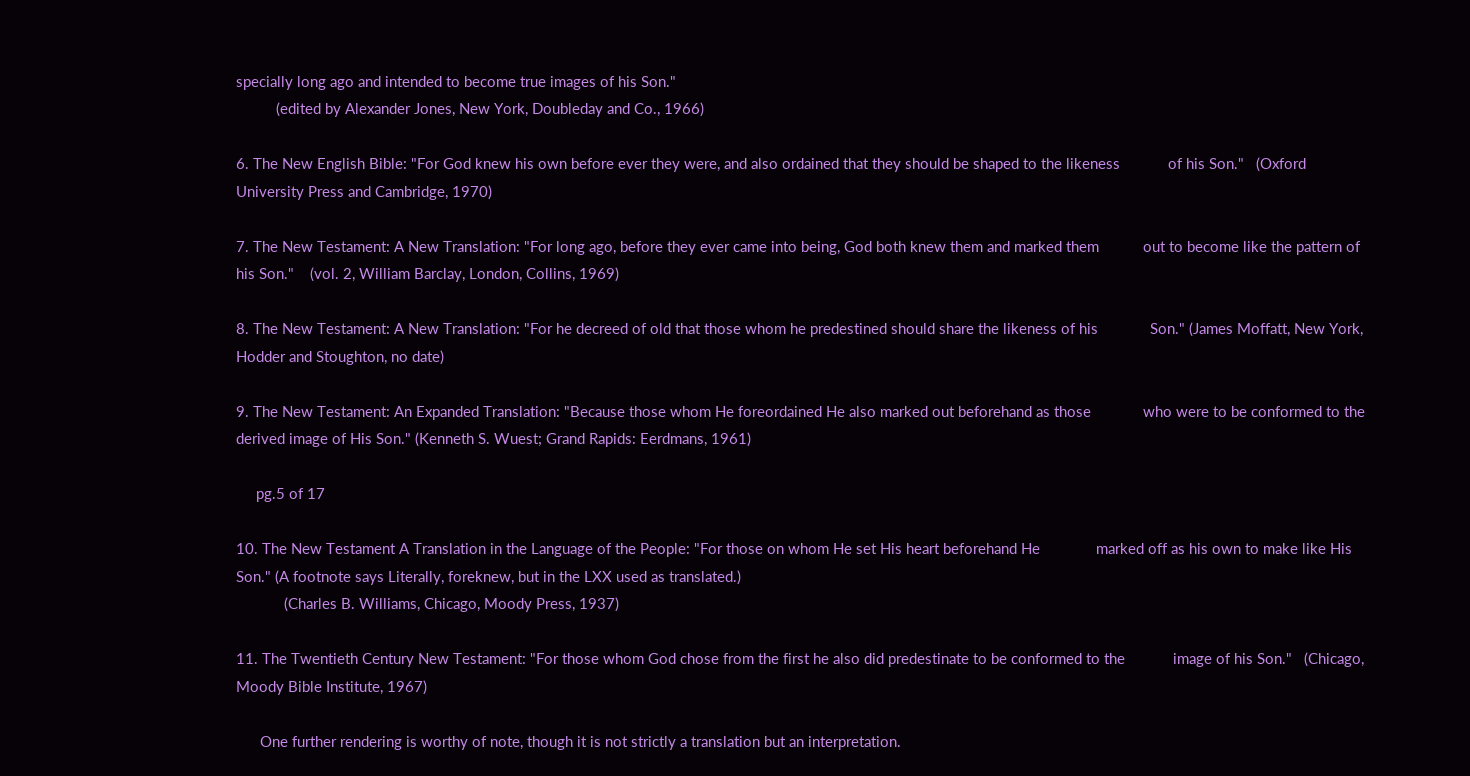specially long ago and intended to become true images of his Son."
          (edited by Alexander Jones, New York, Doubleday and Co., 1966)

6. The New English Bible: "For God knew his own before ever they were, and also ordained that they should be shaped to the likeness            of his Son."   (Oxford University Press and Cambridge, 1970)

7. The New Testament: A New Translation: "For long ago, before they ever came into being, God both knew them and marked them           out to become like the pattern of his Son."    (vol. 2, William Barclay, London, Collins, 1969)

8. The New Testament: A New Translation: "For he decreed of old that those whom he predestined should share the likeness of his             Son." (James Moffatt, New York, Hodder and Stoughton, no date)

9. The New Testament: An Expanded Translation: "Because those whom He foreordained He also marked out beforehand as those             who were to be conformed to the derived image of His Son." (Kenneth S. Wuest; Grand Rapids: Eerdmans, 1961)

     pg.5 of 17

10. The New Testament A Translation in the Language of the People: "For those on whom He set His heart beforehand He              marked off as his own to make like His Son." (A footnote says Literally, foreknew, but in the LXX used as translated.)
            (Charles B. Williams, Chicago, Moody Press, 1937)

11. The Twentieth Century New Testament: "For those whom God chose from the first he also did predestinate to be conformed to the            image of his Son."   (Chicago, Moody Bible Institute, 1967)

      One further rendering is worthy of note, though it is not strictly a translation but an interpretation.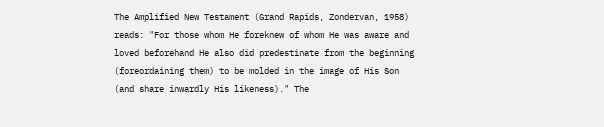The Amplified New Testament (Grand Rapids, Zondervan, 1958) reads: "For those whom He foreknew of whom He was aware and loved beforehand He also did predestinate from the beginning (foreordaining them) to be molded in the image of His Son (and share inwardly His likeness)." The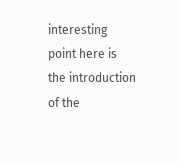interesting point here is the introduction of the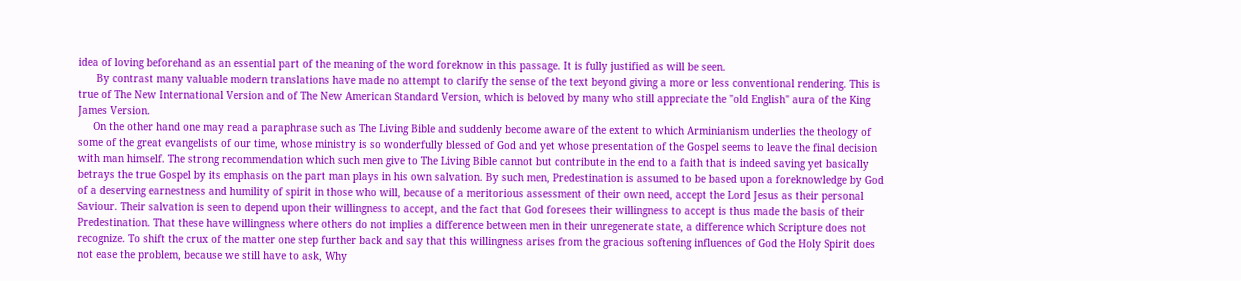idea of loving beforehand as an essential part of the meaning of the word foreknow in this passage. It is fully justified as will be seen.
      By contrast many valuable modern translations have made no attempt to clarify the sense of the text beyond giving a more or less conventional rendering. This is true of The New International Version and of The New American Standard Version, which is beloved by many who still appreciate the "old English" aura of the King James Version.
     On the other hand one may read a paraphrase such as The Living Bible and suddenly become aware of the extent to which Arminianism underlies the theology of some of the great evangelists of our time, whose ministry is so wonderfully blessed of God and yet whose presentation of the Gospel seems to leave the final decision with man himself. The strong recommendation which such men give to The Living Bible cannot but contribute in the end to a faith that is indeed saving yet basically betrays the true Gospel by its emphasis on the part man plays in his own salvation. By such men, Predestination is assumed to be based upon a foreknowledge by God of a deserving earnestness and humility of spirit in those who will, because of a meritorious assessment of their own need, accept the Lord Jesus as their personal Saviour. Their salvation is seen to depend upon their willingness to accept, and the fact that God foresees their willingness to accept is thus made the basis of their Predestination. That these have willingness where others do not implies a difference between men in their unregenerate state, a difference which Scripture does not recognize. To shift the crux of the matter one step further back and say that this willingness arises from the gracious softening influences of God the Holy Spirit does not ease the problem, because we still have to ask, Why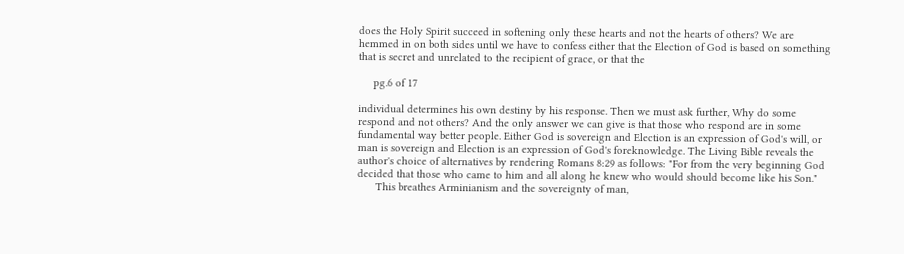does the Holy Spirit succeed in softening only these hearts and not the hearts of others? We are hemmed in on both sides until we have to confess either that the Election of God is based on something that is secret and unrelated to the recipient of grace, or that the

     pg.6 of 17

individual determines his own destiny by his response. Then we must ask further, Why do some respond and not others? And the only answer we can give is that those who respond are in some fundamental way better people. Either God is sovereign and Election is an expression of God's will, or man is sovereign and Election is an expression of God's foreknowledge. The Living Bible reveals the author's choice of alternatives by rendering Romans 8:29 as follows: "For from the very beginning God decided that those who came to him and all along he knew who would should become like his Son."
      This breathes Arminianism and the sovereignty of man,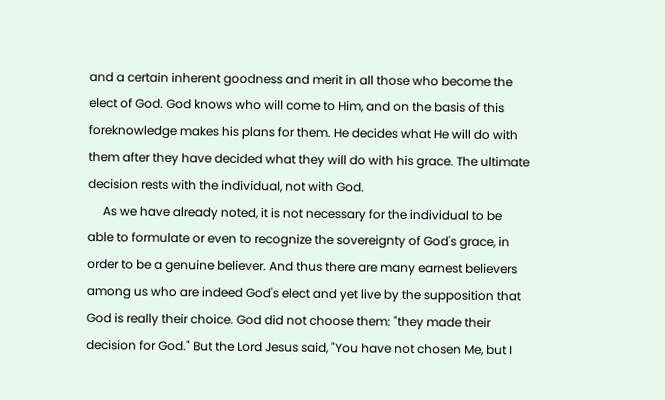and a certain inherent goodness and merit in all those who become the elect of God. God knows who will come to Him, and on the basis of this foreknowledge makes his plans for them. He decides what He will do with them after they have decided what they will do with his grace. The ultimate decision rests with the individual, not with God.
     As we have already noted, it is not necessary for the individual to be able to formulate or even to recognize the sovereignty of God's grace, in order to be a genuine believer. And thus there are many earnest believers among us who are indeed God's elect and yet live by the supposition that God is really their choice. God did not choose them: "they made their decision for God." But the Lord Jesus said, "You have not chosen Me, but I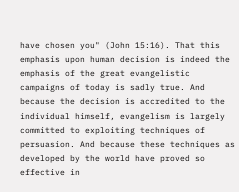have chosen you" (John 15:16). That this emphasis upon human decision is indeed the emphasis of the great evangelistic campaigns of today is sadly true. And because the decision is accredited to the individual himself, evangelism is largely committed to exploiting techniques of persuasion. And because these techniques as developed by the world have proved so effective in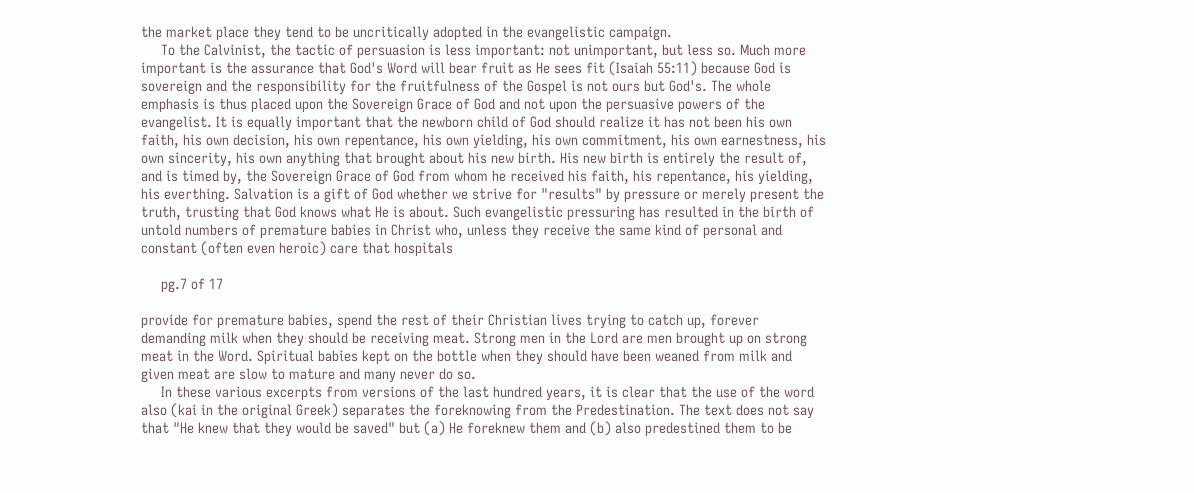the market place they tend to be uncritically adopted in the evangelistic campaign.
     To the Calvinist, the tactic of persuasion is less important: not unimportant, but less so. Much more important is the assurance that God's Word will bear fruit as He sees fit (Isaiah 55:11) because God is sovereign and the responsibility for the fruitfulness of the Gospel is not ours but God's. The whole emphasis is thus placed upon the Sovereign Grace of God and not upon the persuasive powers of the evangelist. It is equally important that the newborn child of God should realize it has not been his own faith, his own decision, his own repentance, his own yielding, his own commitment, his own earnestness, his own sincerity, his own anything that brought about his new birth. His new birth is entirely the result of, and is timed by, the Sovereign Grace of God from whom he received his faith, his repentance, his yielding, his everthing. Salvation is a gift of God whether we strive for "results" by pressure or merely present the truth, trusting that God knows what He is about. Such evangelistic pressuring has resulted in the birth of untold numbers of premature babies in Christ who, unless they receive the same kind of personal and constant (often even heroic) care that hospitals

     pg.7 of 17

provide for premature babies, spend the rest of their Christian lives trying to catch up, forever demanding milk when they should be receiving meat. Strong men in the Lord are men brought up on strong meat in the Word. Spiritual babies kept on the bottle when they should have been weaned from milk and given meat are slow to mature and many never do so.
     In these various excerpts from versions of the last hundred years, it is clear that the use of the word also (kai in the original Greek) separates the foreknowing from the Predestination. The text does not say that "He knew that they would be saved" but (a) He foreknew them and (b) also predestined them to be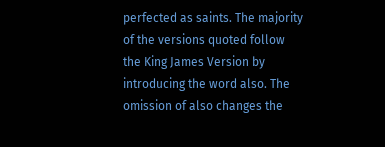perfected as saints. The majority of the versions quoted follow the King James Version by introducing the word also. The omission of also changes the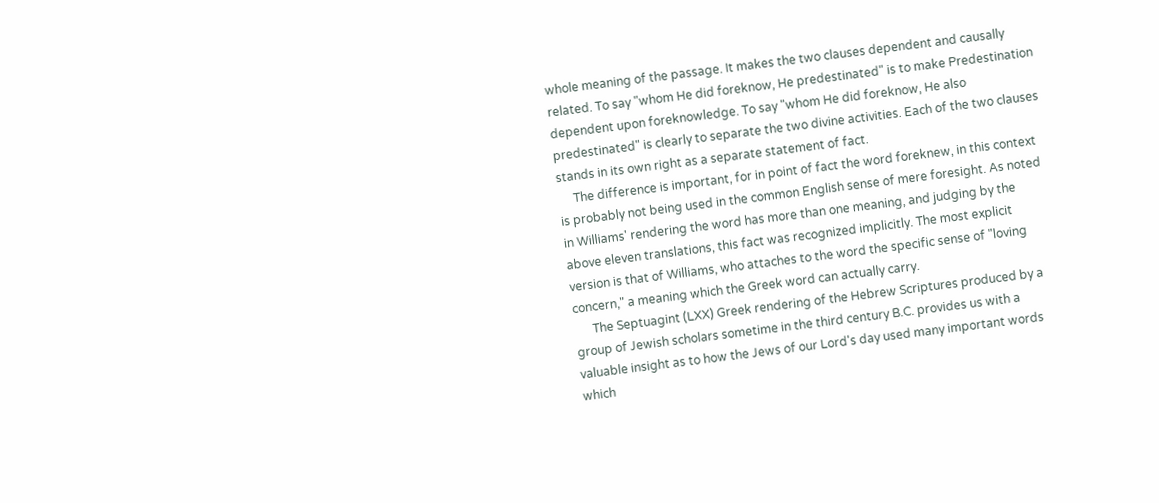whole meaning of the passage. It makes the two clauses dependent and causally related. To say "whom He did foreknow, He predestinated" is to make Predestination dependent upon foreknowledge. To say "whom He did foreknow, He also predestinated" is clearly to separate the two divine activities. Each of the two clauses stands in its own right as a separate statement of fact.
     The difference is important, for in point of fact the word foreknew, in this context is probably not being used in the common English sense of mere foresight. As noted in Williams' rendering the word has more than one meaning, and judging by the above eleven translations, this fact was recognized implicitly. The most explicit version is that of Williams, who attaches to the word the specific sense of "loving concern," a meaning which the Greek word can actually carry.
      The Septuagint (LXX) Greek rendering of the Hebrew Scriptures produced by a group of Jewish scholars sometime in the third century B.C. provides us with a valuable insight as to how the Jews of our Lord's day used many important words which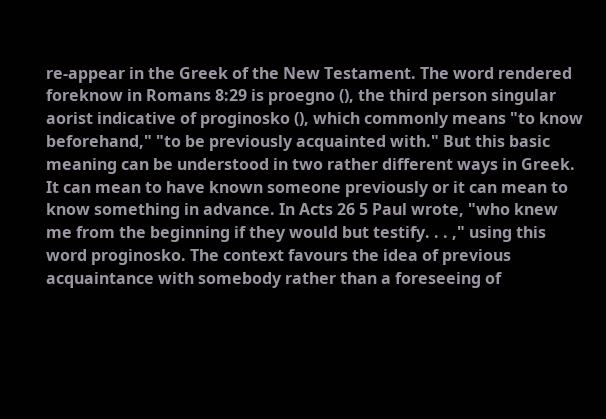re-appear in the Greek of the New Testament. The word rendered foreknow in Romans 8:29 is proegno (), the third person singular aorist indicative of proginosko (), which commonly means "to know beforehand," "to be previously acquainted with." But this basic meaning can be understood in two rather different ways in Greek. It can mean to have known someone previously or it can mean to know something in advance. In Acts 26 5 Paul wrote, "who knew me from the beginning if they would but testify. . . ," using this word proginosko. The context favours the idea of previous acquaintance with somebody rather than a foreseeing of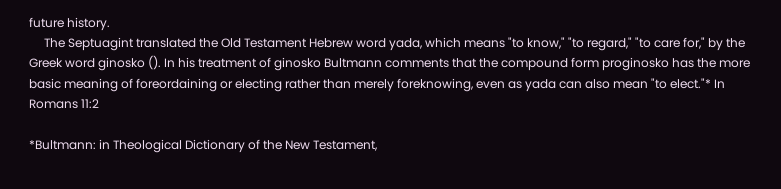future history.
     The Septuagint translated the Old Testament Hebrew word yada, which means "to know," "to regard," "to care for," by the Greek word ginosko (). In his treatment of ginosko Bultmann comments that the compound form proginosko has the more basic meaning of foreordaining or electing rather than merely foreknowing, even as yada can also mean "to elect."* In Romans 11:2

*Bultmann: in Theological Dictionary of the New Testament,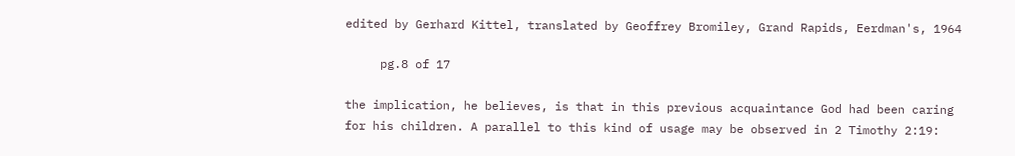edited by Gerhard Kittel, translated by Geoffrey Bromiley, Grand Rapids, Eerdman's, 1964

     pg.8 of 17

the implication, he believes, is that in this previous acquaintance God had been caring for his children. A parallel to this kind of usage may be observed in 2 Timothy 2:19: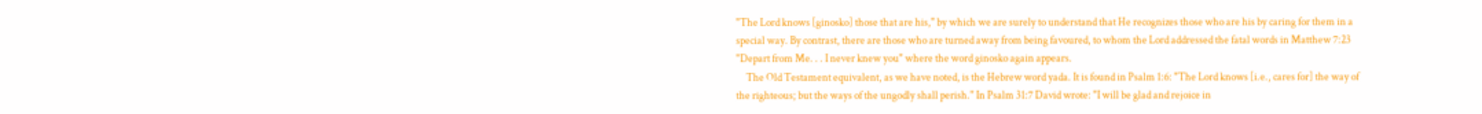"The Lord knows [ginosko] those that are his," by which we are surely to understand that He recognizes those who are his by caring for them in a special way. By contrast, there are those who are turned away from being favoured, to whom the Lord addressed the fatal words in Matthew 7:23 "Depart from Me. . . I never knew you" where the word ginosko again appears.
     The Old Testament equivalent, as we have noted, is the Hebrew word yada. It is found in Psalm 1:6: "The Lord knows [i.e., cares for] the way of the righteous; but the ways of the ungodly shall perish." In Psalm 31:7 David wrote: "I will be glad and rejoice in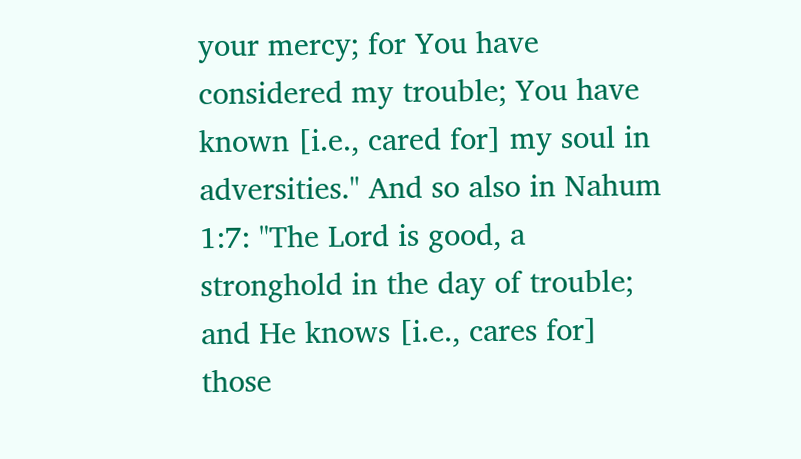your mercy; for You have considered my trouble; You have known [i.e., cared for] my soul in adversities." And so also in Nahum 1:7: "The Lord is good, a stronghold in the day of trouble; and He knows [i.e., cares for] those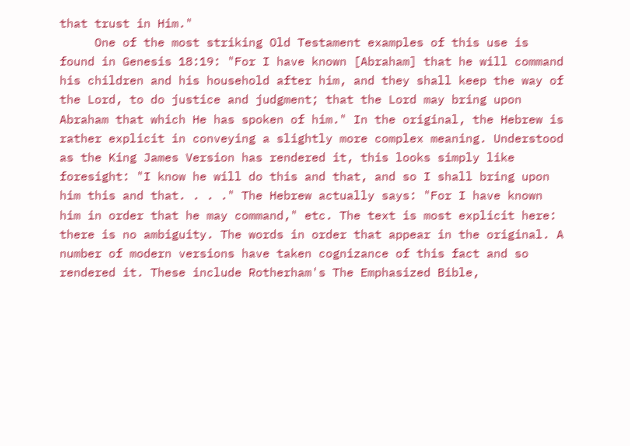that trust in Him."
     One of the most striking Old Testament examples of this use is found in Genesis 18:19: "For I have known [Abraham] that he will command his children and his household after him, and they shall keep the way of the Lord, to do justice and judgment; that the Lord may bring upon Abraham that which He has spoken of him." In the original, the Hebrew is rather explicit in conveying a slightly more complex meaning. Understood as the King James Version has rendered it, this looks simply like foresight: "I know he will do this and that, and so I shall bring upon him this and that. . . ." The Hebrew actually says: "For I have known him in order that he may command," etc. The text is most explicit here: there is no ambiguity. The words in order that appear in the original. A number of modern versions have taken cognizance of this fact and so rendered it. These include Rotherham's The Emphasized Bible,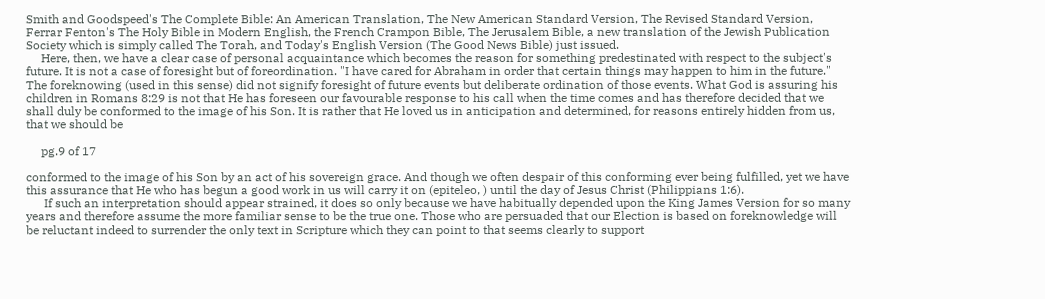Smith and Goodspeed's The Complete Bible: An American Translation, The New American Standard Version, The Revised Standard Version, Ferrar Fenton's The Holy Bible in Modern English, the French Crampon Bible, The Jerusalem Bible, a new translation of the Jewish Publication Society which is simply called The Torah, and Today's English Version (The Good News Bible) just issued.
     Here, then, we have a clear case of personal acquaintance which becomes the reason for something predestinated with respect to the subject's future. It is not a case of foresight but of foreordination. "I have cared for Abraham in order that certain things may happen to him in the future." The foreknowing (used in this sense) did not signify foresight of future events but deliberate ordination of those events. What God is assuring his children in Romans 8:29 is not that He has foreseen our favourable response to his call when the time comes and has therefore decided that we shall duly be conformed to the image of his Son. It is rather that He loved us in anticipation and determined, for reasons entirely hidden from us, that we should be

     pg.9 of 17

conformed to the image of his Son by an act of his sovereign grace. And though we often despair of this conforming ever being fulfilled, yet we have this assurance that He who has begun a good work in us will carry it on (epiteleo, ) until the day of Jesus Christ (Philippians 1:6).
      If such an interpretation should appear strained, it does so only because we have habitually depended upon the King James Version for so many years and therefore assume the more familiar sense to be the true one. Those who are persuaded that our Election is based on foreknowledge will be reluctant indeed to surrender the only text in Scripture which they can point to that seems clearly to support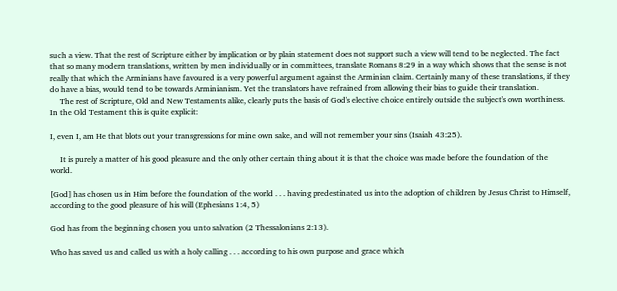such a view. That the rest of Scripture either by implication or by plain statement does not support such a view will tend to be neglected. The fact that so many modern translations, written by men individually or in committees, translate Romans 8:29 in a way which shows that the sense is not really that which the Arminians have favoured is a very powerful argument against the Arminian claim. Certainly many of these translations, if they do have a bias, would tend to be towards Arminianism. Yet the translators have refrained from allowing their bias to guide their translation.
     The rest of Scripture, Old and New Testaments alike, clearly puts the basis of God's elective choice entirely outside the subject's own worthiness. In the Old Testament this is quite explicit:

I, even I, am He that blots out your transgressions for mine own sake, and will not remember your sins (Isaiah 43:25).

     It is purely a matter of his good pleasure and the only other certain thing about it is that the choice was made before the foundation of the world.

[God] has chosen us in Him before the foundation of the world . . . having predestinated us into the adoption of children by Jesus Christ to Himself, according to the good pleasure of his will (Ephesians 1:4, 5)

God has from the beginning chosen you unto salvation (2 Thessalonians 2:13).

Who has saved us and called us with a holy calling . . . according to his own purpose and grace which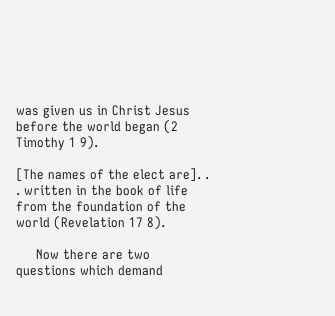was given us in Christ Jesus before the world began (2 Timothy 1 9).

[The names of the elect are]. . . written in the book of life from the foundation of the world (Revelation 17 8).

     Now there are two questions which demand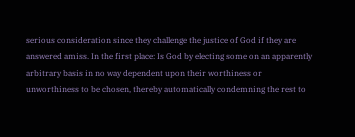serious consideration since they challenge the justice of God if they are answered amiss. In the first place: Is God by electing some on an apparently arbitrary basis in no way dependent upon their worthiness or unworthiness to be chosen, thereby automatically condemning the rest to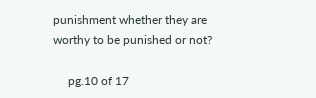punishment whether they are worthy to be punished or not?

     pg.10 of 17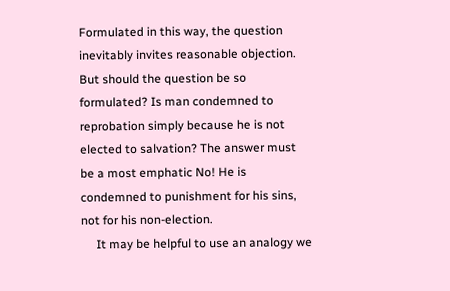Formulated in this way, the question inevitably invites reasonable objection. But should the question be so formulated? Is man condemned to reprobation simply because he is not elected to salvation? The answer must be a most emphatic No! He is condemned to punishment for his sins, not for his non-election.
     It may be helpful to use an analogy we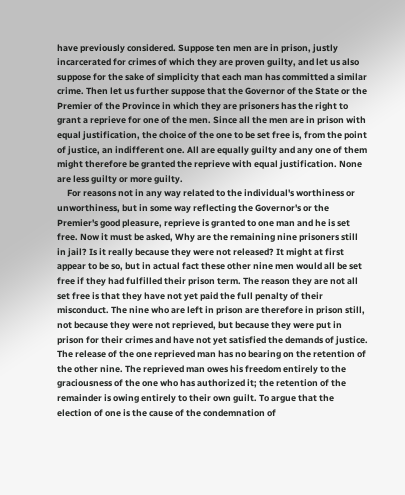have previously considered. Suppose ten men are in prison, justly incarcerated for crimes of which they are proven guilty, and let us also suppose for the sake of simplicity that each man has committed a similar crime. Then let us further suppose that the Governor of the State or the Premier of the Province in which they are prisoners has the right to grant a reprieve for one of the men. Since all the men are in prison with equal justification, the choice of the one to be set free is, from the point of justice, an indifferent one. All are equally guilty and any one of them might therefore be granted the reprieve with equal justification. None are less guilty or more guilty.
     For reasons not in any way related to the individual's worthiness or unworthiness, but in some way reflecting the Governor's or the Premier's good pleasure, reprieve is granted to one man and he is set free. Now it must be asked, Why are the remaining nine prisoners still in jail? Is it really because they were not released? It might at first appear to be so, but in actual fact these other nine men would all be set free if they had fulfilled their prison term. The reason they are not all set free is that they have not yet paid the full penalty of their misconduct. The nine who are left in prison are therefore in prison still, not because they were not reprieved, but because they were put in prison for their crimes and have not yet satisfied the demands of justice. The release of the one reprieved man has no bearing on the retention of the other nine. The reprieved man owes his freedom entirely to the graciousness of the one who has authorized it; the retention of the remainder is owing entirely to their own guilt. To argue that the election of one is the cause of the condemnation of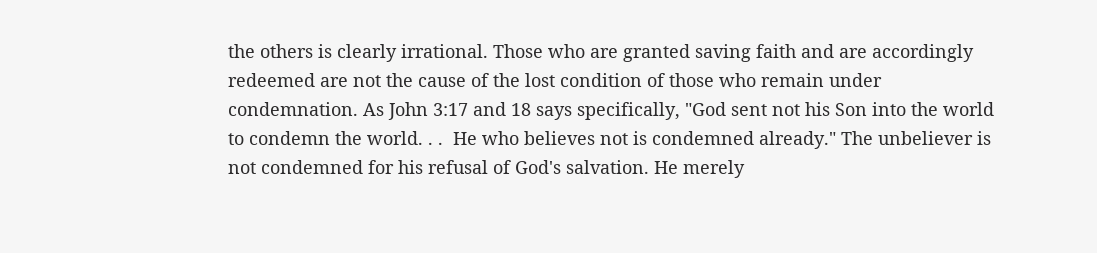the others is clearly irrational. Those who are granted saving faith and are accordingly redeemed are not the cause of the lost condition of those who remain under condemnation. As John 3:17 and 18 says specifically, "God sent not his Son into the world to condemn the world. . .  He who believes not is condemned already." The unbeliever is not condemned for his refusal of God's salvation. He merely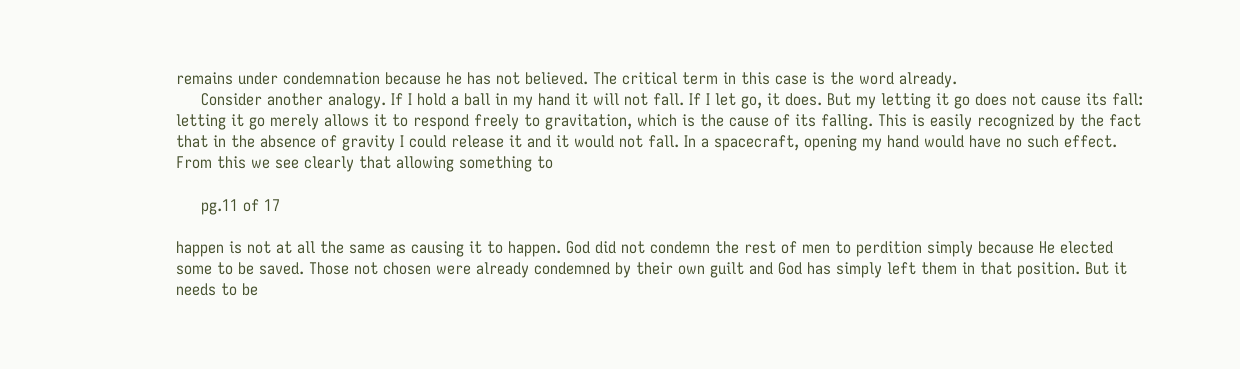remains under condemnation because he has not believed. The critical term in this case is the word already.
     Consider another analogy. If I hold a ball in my hand it will not fall. If I let go, it does. But my letting it go does not cause its fall: letting it go merely allows it to respond freely to gravitation, which is the cause of its falling. This is easily recognized by the fact that in the absence of gravity I could release it and it would not fall. In a spacecraft, opening my hand would have no such effect. From this we see clearly that allowing something to

     pg.11 of 17

happen is not at all the same as causing it to happen. God did not condemn the rest of men to perdition simply because He elected some to be saved. Those not chosen were already condemned by their own guilt and God has simply left them in that position. But it needs to be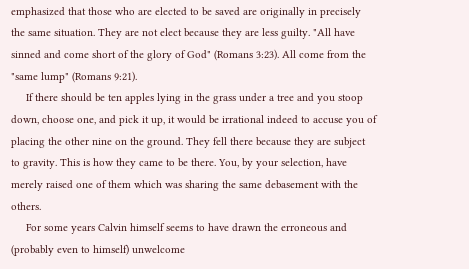emphasized that those who are elected to be saved are originally in precisely the same situation. They are not elect because they are less guilty. "All have sinned and come short of the glory of God" (Romans 3:23). All come from the "same lump" (Romans 9:21).
     If there should be ten apples lying in the grass under a tree and you stoop down, choose one, and pick it up, it would be irrational indeed to accuse you of placing the other nine on the ground. They fell there because they are subject to gravity. This is how they came to be there. You, by your selection, have merely raised one of them which was sharing the same debasement with the others.
     For some years Calvin himself seems to have drawn the erroneous and (probably even to himself) unwelcome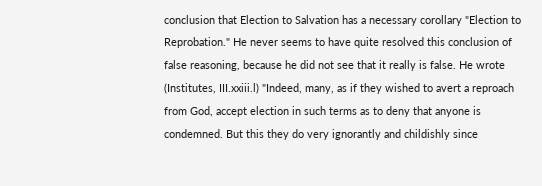conclusion that Election to Salvation has a necessary corollary "Election to Reprobation." He never seems to have quite resolved this conclusion of false reasoning, because he did not see that it really is false. He wrote (Institutes, III.xxiii.l) "Indeed, many, as if they wished to avert a reproach from God, accept election in such terms as to deny that anyone is condemned. But this they do very ignorantly and childishly since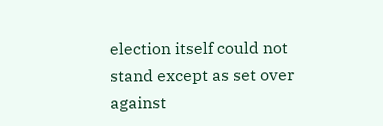election itself could not stand except as set over against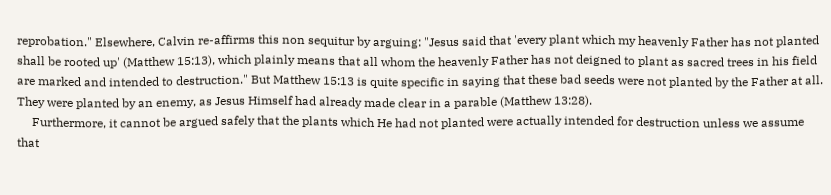reprobation." Elsewhere, Calvin re-affirms this non sequitur by arguing: "Jesus said that 'every plant which my heavenly Father has not planted shall be rooted up' (Matthew 15:13), which plainly means that all whom the heavenly Father has not deigned to plant as sacred trees in his field are marked and intended to destruction." But Matthew 15:13 is quite specific in saying that these bad seeds were not planted by the Father at all. They were planted by an enemy, as Jesus Himself had already made clear in a parable (Matthew 13:28).
     Furthermore, it cannot be argued safely that the plants which He had not planted were actually intended for destruction unless we assume that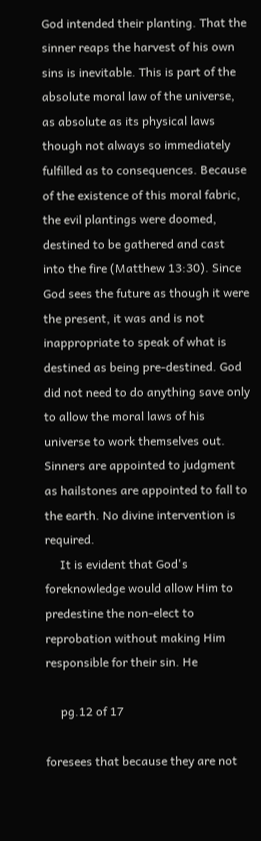God intended their planting. That the sinner reaps the harvest of his own sins is inevitable. This is part of the absolute moral law of the universe, as absolute as its physical laws though not always so immediately fulfilled as to consequences. Because of the existence of this moral fabric, the evil plantings were doomed, destined to be gathered and cast into the fire (Matthew 13:30). Since God sees the future as though it were the present, it was and is not inappropriate to speak of what is destined as being pre-destined. God did not need to do anything save only to allow the moral laws of his universe to work themselves out. Sinners are appointed to judgment as hailstones are appointed to fall to the earth. No divine intervention is required.
     It is evident that God's foreknowledge would allow Him to predestine the non-elect to reprobation without making Him responsible for their sin. He

     pg.12 of 17

foresees that because they are not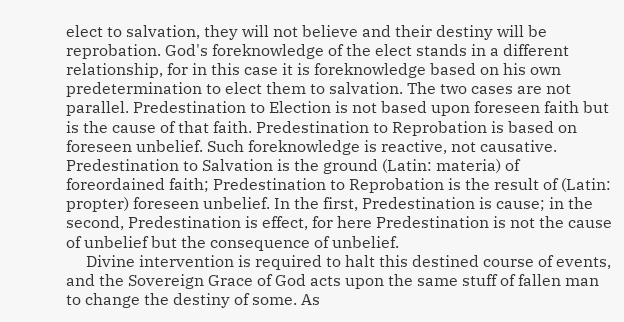elect to salvation, they will not believe and their destiny will be reprobation. God's foreknowledge of the elect stands in a different relationship, for in this case it is foreknowledge based on his own predetermination to elect them to salvation. The two cases are not parallel. Predestination to Election is not based upon foreseen faith but is the cause of that faith. Predestination to Reprobation is based on foreseen unbelief. Such foreknowledge is reactive, not causative. Predestination to Salvation is the ground (Latin: materia) of foreordained faith; Predestination to Reprobation is the result of (Latin: propter) foreseen unbelief. In the first, Predestination is cause; in the second, Predestination is effect, for here Predestination is not the cause of unbelief but the consequence of unbelief.
     Divine intervention is required to halt this destined course of events, and the Sovereign Grace of God acts upon the same stuff of fallen man to change the destiny of some. As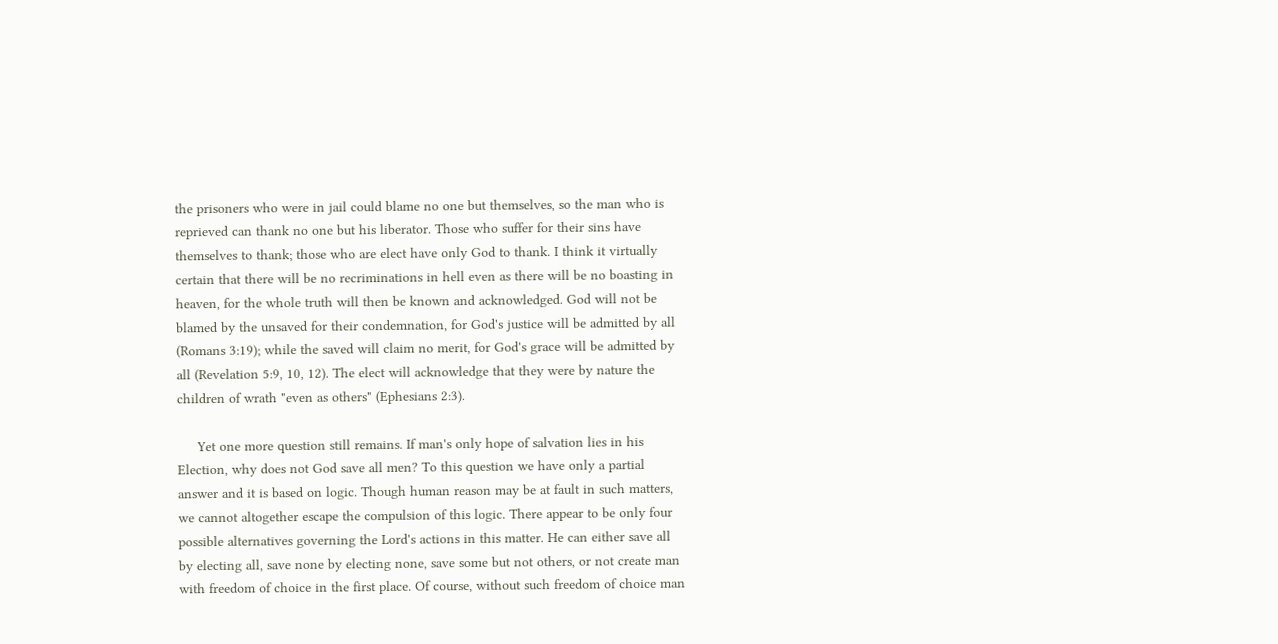the prisoners who were in jail could blame no one but themselves, so the man who is reprieved can thank no one but his liberator. Those who suffer for their sins have themselves to thank; those who are elect have only God to thank. I think it virtually certain that there will be no recriminations in hell even as there will be no boasting in heaven, for the whole truth will then be known and acknowledged. God will not be blamed by the unsaved for their condemnation, for God's justice will be admitted by all (Romans 3:19); while the saved will claim no merit, for God's grace will be admitted by all (Revelation 5:9, 10, 12). The elect will acknowledge that they were by nature the children of wrath "even as others" (Ephesians 2:3).

     Yet one more question still remains. If man's only hope of salvation lies in his Election, why does not God save all men? To this question we have only a partial answer and it is based on logic. Though human reason may be at fault in such matters, we cannot altogether escape the compulsion of this logic. There appear to be only four possible alternatives governing the Lord's actions in this matter. He can either save all by electing all, save none by electing none, save some but not others, or not create man with freedom of choice in the first place. Of course, without such freedom of choice man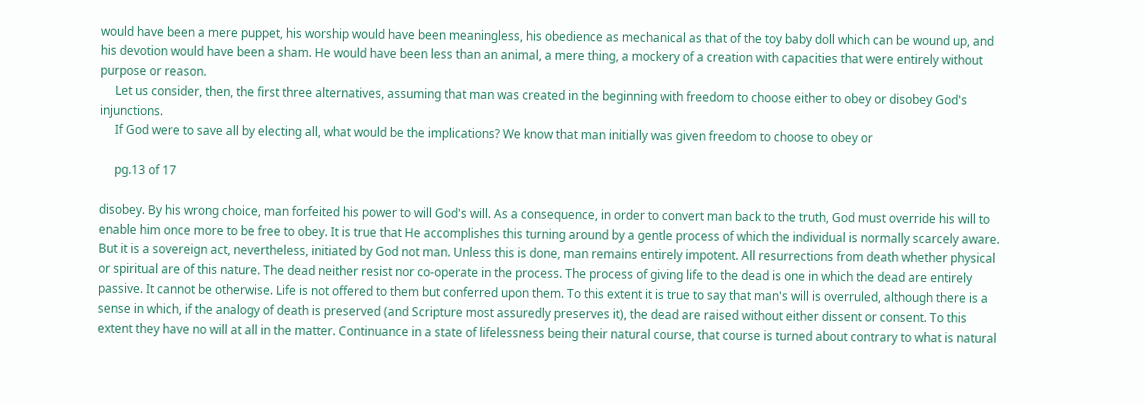would have been a mere puppet, his worship would have been meaningless, his obedience as mechanical as that of the toy baby doll which can be wound up, and his devotion would have been a sham. He would have been less than an animal, a mere thing, a mockery of a creation with capacities that were entirely without purpose or reason.
     Let us consider, then, the first three alternatives, assuming that man was created in the beginning with freedom to choose either to obey or disobey God's injunctions.
     If God were to save all by electing all, what would be the implications? We know that man initially was given freedom to choose to obey or

     pg.13 of 17

disobey. By his wrong choice, man forfeited his power to will God's will. As a consequence, in order to convert man back to the truth, God must override his will to enable him once more to be free to obey. It is true that He accomplishes this turning around by a gentle process of which the individual is normally scarcely aware. But it is a sovereign act, nevertheless, initiated by God not man. Unless this is done, man remains entirely impotent. All resurrections from death whether physical or spiritual are of this nature. The dead neither resist nor co-operate in the process. The process of giving life to the dead is one in which the dead are entirely passive. It cannot be otherwise. Life is not offered to them but conferred upon them. To this extent it is true to say that man's will is overruled, although there is a sense in which, if the analogy of death is preserved (and Scripture most assuredly preserves it), the dead are raised without either dissent or consent. To this extent they have no will at all in the matter. Continuance in a state of lifelessness being their natural course, that course is turned about contrary to what is natural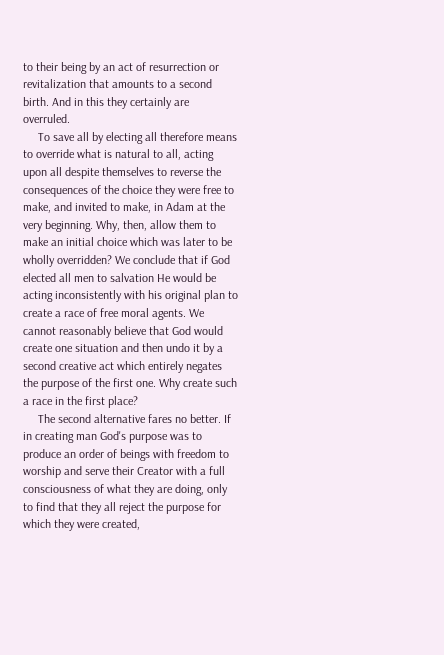to their being by an act of resurrection or revitalization that amounts to a second birth. And in this they certainly are overruled.
     To save all by electing all therefore means to override what is natural to all, acting upon all despite themselves to reverse the consequences of the choice they were free to make, and invited to make, in Adam at the very beginning. Why, then, allow them to make an initial choice which was later to be wholly overridden? We conclude that if God elected all men to salvation He would be acting inconsistently with his original plan to create a race of free moral agents. We cannot reasonably believe that God would create one situation and then undo it by a second creative act which entirely negates the purpose of the first one. Why create such a race in the first place?
     The second alternative fares no better. If in creating man God's purpose was to produce an order of beings with freedom to worship and serve their Creator with a full consciousness of what they are doing, only to find that they all reject the purpose for which they were created,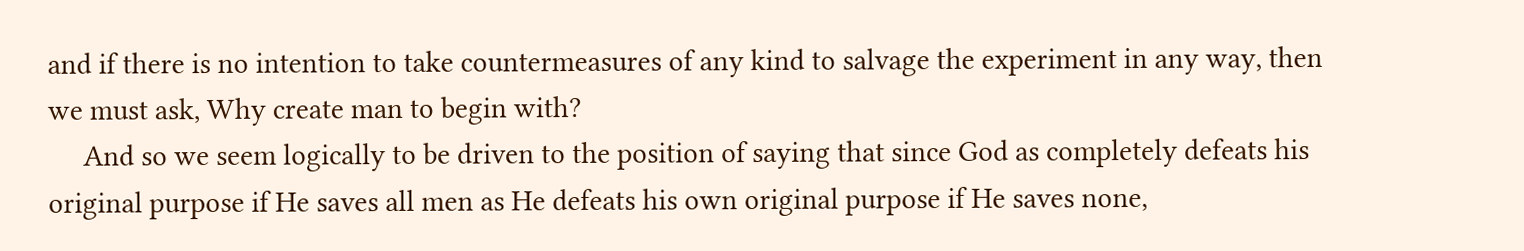and if there is no intention to take countermeasures of any kind to salvage the experiment in any way, then we must ask, Why create man to begin with?
     And so we seem logically to be driven to the position of saying that since God as completely defeats his original purpose if He saves all men as He defeats his own original purpose if He saves none,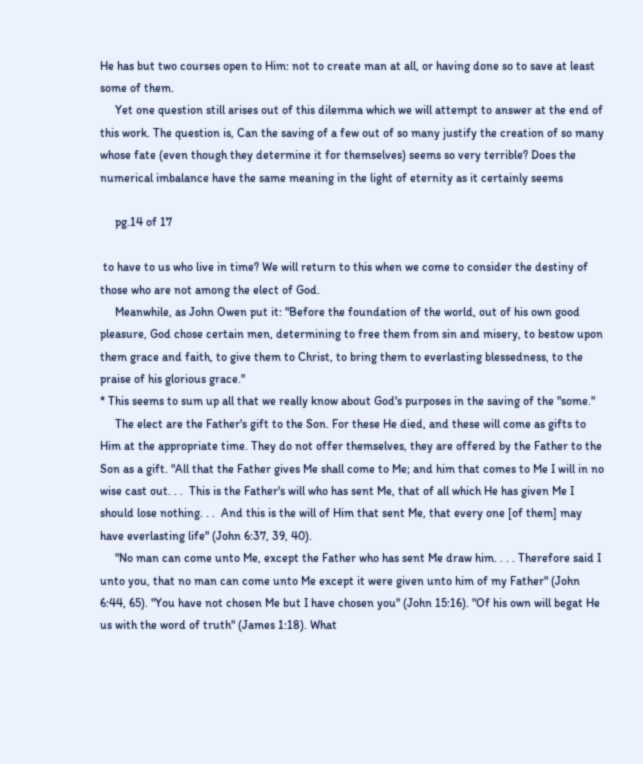He has but two courses open to Him: not to create man at all, or having done so to save at least some of them.
     Yet one question still arises out of this dilemma which we will attempt to answer at the end of this work. The question is, Can the saving of a few out of so many justify the creation of so many whose fate (even though they determine it for themselves) seems so very terrible? Does the numerical imbalance have the same meaning in the light of eternity as it certainly seems

     pg.14 of 17

 to have to us who live in time? We will return to this when we come to consider the destiny of those who are not among the elect of God.
     Meanwhile, as John Owen put it: "Before the foundation of the world, out of his own good pleasure, God chose certain men, determining to free them from sin and misery, to bestow upon them grace and faith, to give them to Christ, to bring them to everlasting blessedness, to the praise of his glorious grace."
* This seems to sum up all that we really know about God's purposes in the saving of the "some."
     The elect are the Father's gift to the Son. For these He died, and these will come as gifts to Him at the appropriate time. They do not offer themselves, they are offered by the Father to the Son as a gift. "All that the Father gives Me shall come to Me; and him that comes to Me I will in no wise cast out. . .  This is the Father's will who has sent Me, that of all which He has given Me I should lose nothing. . .  And this is the will of Him that sent Me, that every one [of them] may have everlasting life" (John 6:37, 39, 40).
     "No man can come unto Me, except the Father who has sent Me draw him. . . . Therefore said I unto you, that no man can come unto Me except it were given unto him of my Father" (John 6:44, 65). "You have not chosen Me but I have chosen you" (John 15:16). "Of his own will begat He us with the word of truth" (James 1:18). What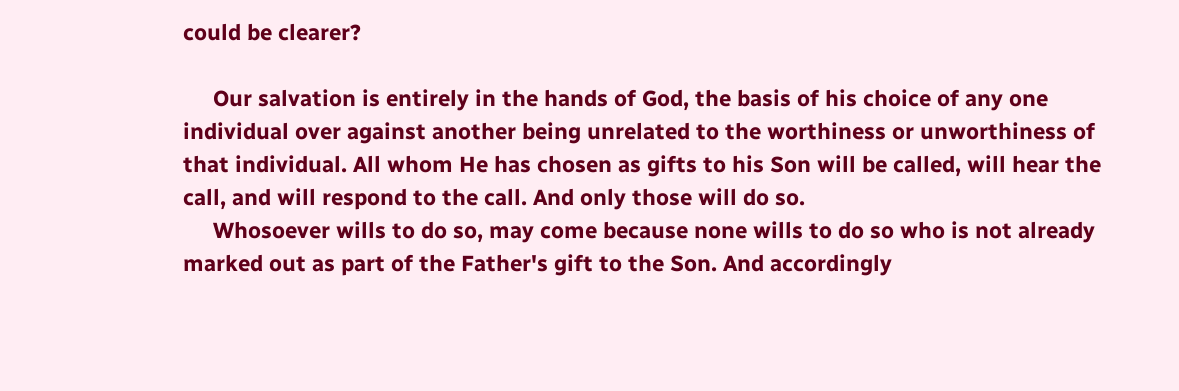could be clearer?

     Our salvation is entirely in the hands of God, the basis of his choice of any one individual over against another being unrelated to the worthiness or unworthiness of that individual. All whom He has chosen as gifts to his Son will be called, will hear the call, and will respond to the call. And only those will do so.
     Whosoever wills to do so, may come because none wills to do so who is not already marked out as part of the Father's gift to the Son. And accordingly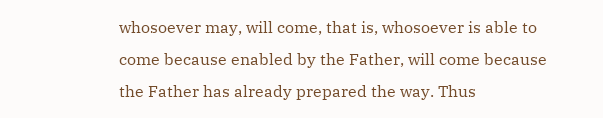whosoever may, will come, that is, whosoever is able to come because enabled by the Father, will come because the Father has already prepared the way. Thus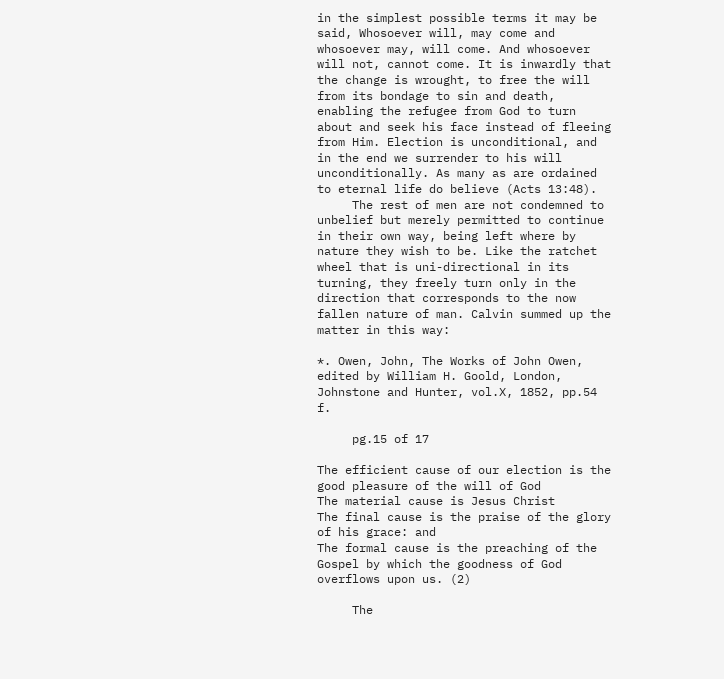in the simplest possible terms it may be said, Whosoever will, may come and whosoever may, will come. And whosoever will not, cannot come. It is inwardly that the change is wrought, to free the will from its bondage to sin and death, enabling the refugee from God to turn about and seek his face instead of fleeing from Him. Election is unconditional, and in the end we surrender to his will unconditionally. As many as are ordained to eternal life do believe (Acts 13:48).
     The rest of men are not condemned to unbelief but merely permitted to continue in their own way, being left where by nature they wish to be. Like the ratchet wheel that is uni-directional in its turning, they freely turn only in the direction that corresponds to the now fallen nature of man. Calvin summed up the matter in this way:

*. Owen, John, The Works of John Owen, edited by William H. Goold, London, Johnstone and Hunter, vol.X, 1852, pp.54 f.

     pg.15 of 17

The efficient cause of our election is the good pleasure of the will of God
The material cause is Jesus Christ
The final cause is the praise of the glory of his grace: and
The formal cause is the preaching of the Gospel by which the goodness of God overflows upon us. (2)

     The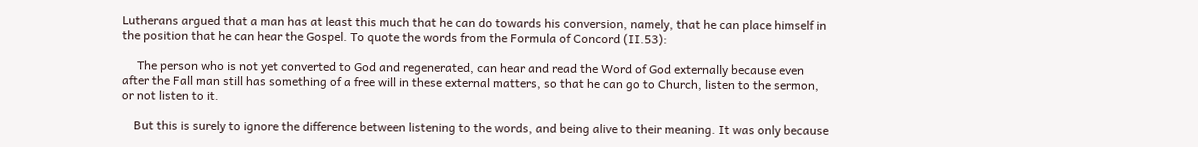Lutherans argued that a man has at least this much that he can do towards his conversion, namely, that he can place himself in the position that he can hear the Gospel. To quote the words from the Formula of Concord (II.53):

     The person who is not yet converted to God and regenerated, can hear and read the Word of God externally because even after the Fall man still has something of a free will in these external matters, so that he can go to Church, listen to the sermon, or not listen to it.

    But this is surely to ignore the difference between listening to the words, and being alive to their meaning. It was only because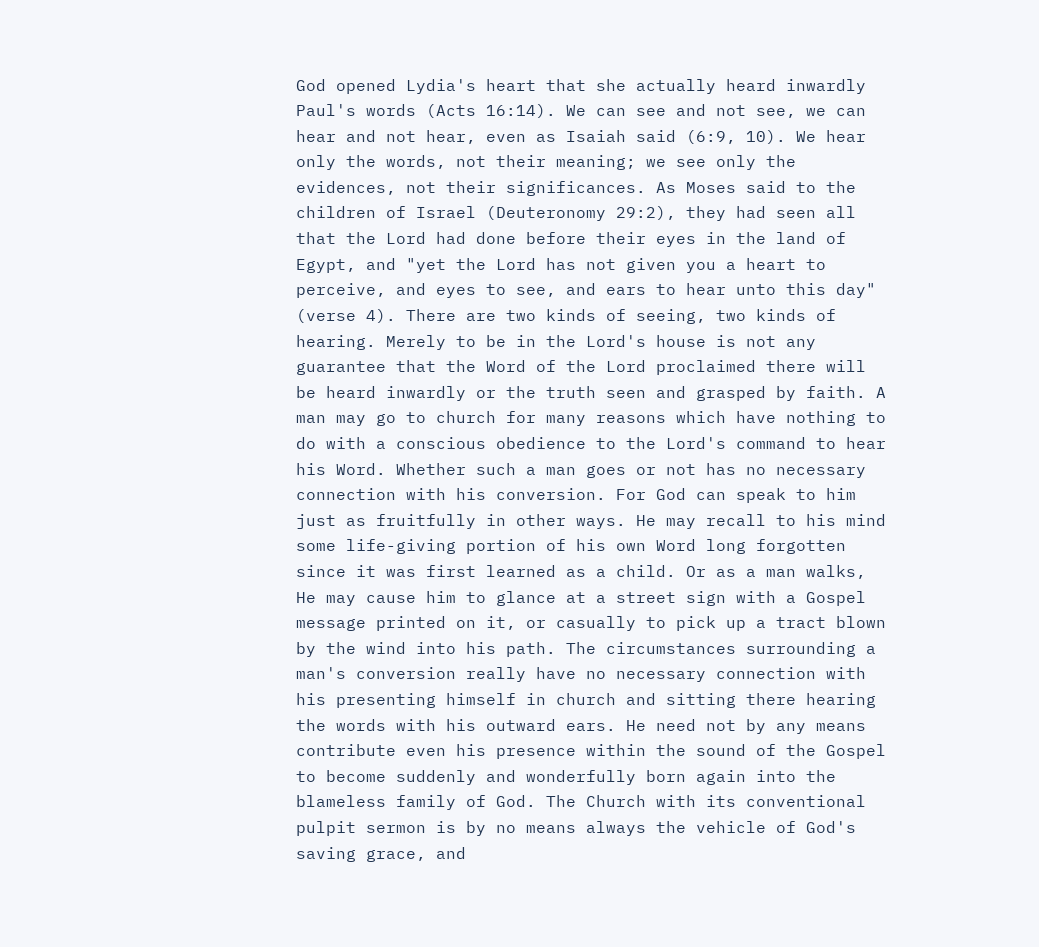God opened Lydia's heart that she actually heard inwardly Paul's words (Acts 16:14). We can see and not see, we can hear and not hear, even as Isaiah said (6:9, 10). We hear only the words, not their meaning; we see only the evidences, not their significances. As Moses said to the children of Israel (Deuteronomy 29:2), they had seen all that the Lord had done before their eyes in the land of Egypt, and "yet the Lord has not given you a heart to perceive, and eyes to see, and ears to hear unto this day" (verse 4). There are two kinds of seeing, two kinds of hearing. Merely to be in the Lord's house is not any guarantee that the Word of the Lord proclaimed there will be heard inwardly or the truth seen and grasped by faith. A man may go to church for many reasons which have nothing to do with a conscious obedience to the Lord's command to hear his Word. Whether such a man goes or not has no necessary connection with his conversion. For God can speak to him just as fruitfully in other ways. He may recall to his mind some life-giving portion of his own Word long forgotten since it was first learned as a child. Or as a man walks, He may cause him to glance at a street sign with a Gospel message printed on it, or casually to pick up a tract blown by the wind into his path. The circumstances surrounding a man's conversion really have no necessary connection with his presenting himself in church and sitting there hearing the words with his outward ears. He need not by any means contribute even his presence within the sound of the Gospel to become suddenly and wonderfully born again into the blameless family of God. The Church with its conventional pulpit sermon is by no means always the vehicle of God's saving grace, and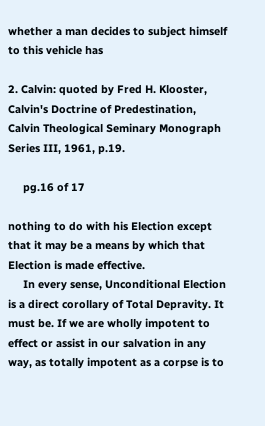whether a man decides to subject himself to this vehicle has

2. Calvin: quoted by Fred H. Klooster, Calvin's Doctrine of Predestination, Calvin Theological Seminary Monograph Series III, 1961, p.19.

     pg.16 of 17

nothing to do with his Election except that it may be a means by which that Election is made effective.
     In every sense, Unconditional Election is a direct corollary of Total Depravity. It must be. If we are wholly impotent to effect or assist in our salvation in any way, as totally impotent as a corpse is to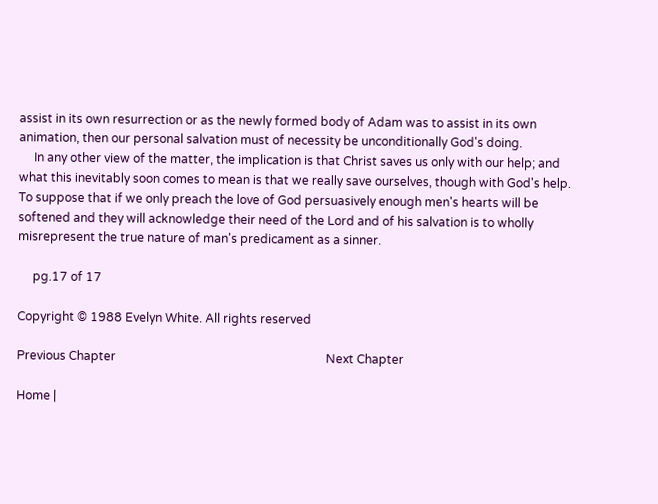assist in its own resurrection or as the newly formed body of Adam was to assist in its own animation, then our personal salvation must of necessity be unconditionally God's doing.
     In any other view of the matter, the implication is that Christ saves us only with our help; and what this inevitably soon comes to mean is that we really save ourselves, though with God's help. To suppose that if we only preach the love of God persuasively enough men's hearts will be softened and they will acknowledge their need of the Lord and of his salvation is to wholly misrepresent the true nature of man's predicament as a sinner.

     pg.17 of 17

Copyright © 1988 Evelyn White. All rights reserved

Previous Chapter                                                                      Next Chapter

Home |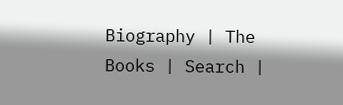Biography | The Books | Search |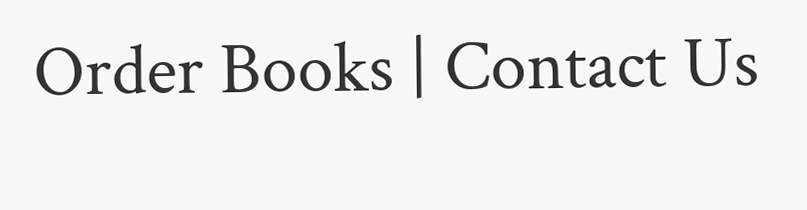Order Books | Contact Us